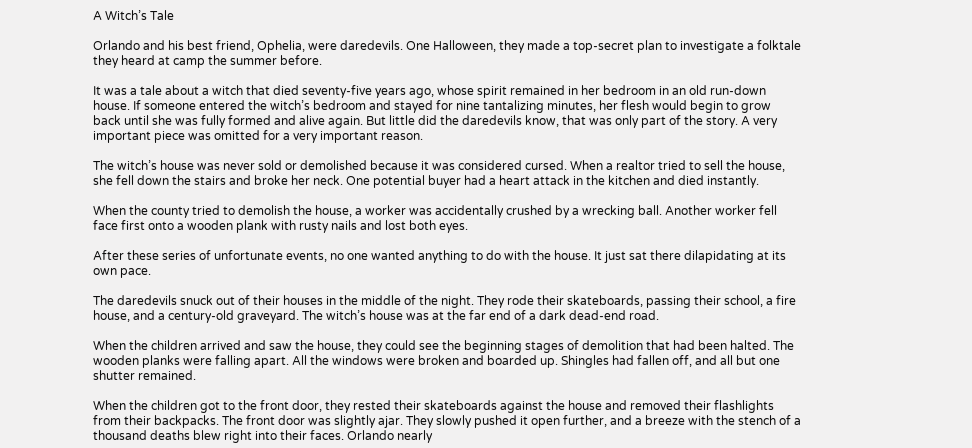A Witch’s Tale

Orlando and his best friend, Ophelia, were daredevils. One Halloween, they made a top-secret plan to investigate a folktale they heard at camp the summer before.

It was a tale about a witch that died seventy-five years ago, whose spirit remained in her bedroom in an old run-down house. If someone entered the witch’s bedroom and stayed for nine tantalizing minutes, her flesh would begin to grow back until she was fully formed and alive again. But little did the daredevils know, that was only part of the story. A very important piece was omitted for a very important reason.

The witch’s house was never sold or demolished because it was considered cursed. When a realtor tried to sell the house, she fell down the stairs and broke her neck. One potential buyer had a heart attack in the kitchen and died instantly.

When the county tried to demolish the house, a worker was accidentally crushed by a wrecking ball. Another worker fell face first onto a wooden plank with rusty nails and lost both eyes.

After these series of unfortunate events, no one wanted anything to do with the house. It just sat there dilapidating at its own pace.

The daredevils snuck out of their houses in the middle of the night. They rode their skateboards, passing their school, a fire house, and a century-old graveyard. The witch’s house was at the far end of a dark dead-end road.

When the children arrived and saw the house, they could see the beginning stages of demolition that had been halted. The wooden planks were falling apart. All the windows were broken and boarded up. Shingles had fallen off, and all but one shutter remained.

When the children got to the front door, they rested their skateboards against the house and removed their flashlights from their backpacks. The front door was slightly ajar. They slowly pushed it open further, and a breeze with the stench of a thousand deaths blew right into their faces. Orlando nearly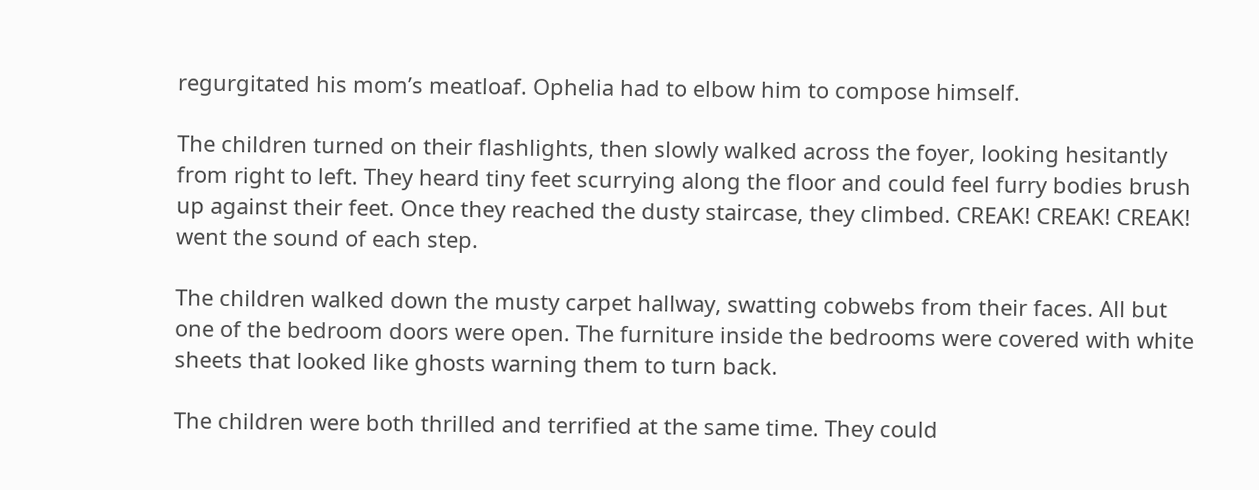regurgitated his mom’s meatloaf. Ophelia had to elbow him to compose himself.

The children turned on their flashlights, then slowly walked across the foyer, looking hesitantly from right to left. They heard tiny feet scurrying along the floor and could feel furry bodies brush up against their feet. Once they reached the dusty staircase, they climbed. CREAK! CREAK! CREAK! went the sound of each step.

The children walked down the musty carpet hallway, swatting cobwebs from their faces. All but one of the bedroom doors were open. The furniture inside the bedrooms were covered with white sheets that looked like ghosts warning them to turn back.

The children were both thrilled and terrified at the same time. They could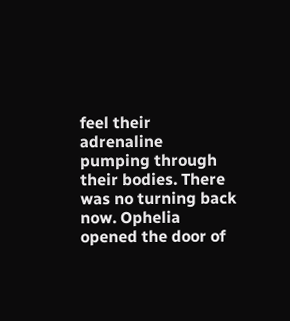feel their adrenaline pumping through their bodies. There was no turning back now. Ophelia opened the door of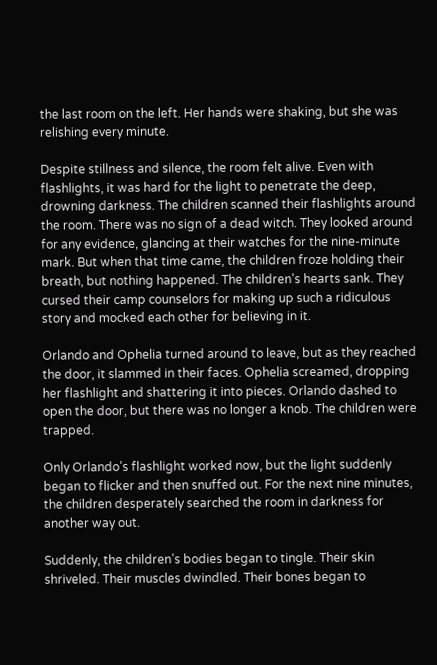the last room on the left. Her hands were shaking, but she was relishing every minute.

Despite stillness and silence, the room felt alive. Even with flashlights, it was hard for the light to penetrate the deep, drowning darkness. The children scanned their flashlights around the room. There was no sign of a dead witch. They looked around for any evidence, glancing at their watches for the nine-minute mark. But when that time came, the children froze holding their breath, but nothing happened. The children’s hearts sank. They cursed their camp counselors for making up such a ridiculous story and mocked each other for believing in it.

Orlando and Ophelia turned around to leave, but as they reached the door, it slammed in their faces. Ophelia screamed, dropping her flashlight and shattering it into pieces. Orlando dashed to open the door, but there was no longer a knob. The children were trapped.

Only Orlando’s flashlight worked now, but the light suddenly began to flicker and then snuffed out. For the next nine minutes, the children desperately searched the room in darkness for another way out.

Suddenly, the children’s bodies began to tingle. Their skin shriveled. Their muscles dwindled. Their bones began to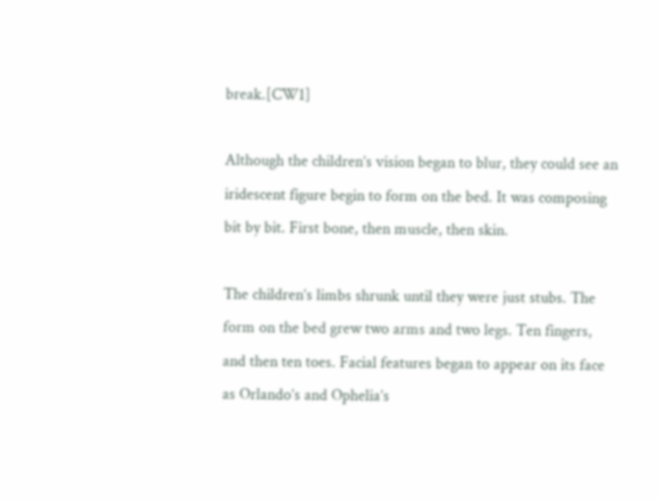break.[CW1]

Although the children’s vision began to blur, they could see an iridescent figure begin to form on the bed. It was composing bit by bit. First bone, then muscle, then skin.

The children’s limbs shrunk until they were just stubs. The form on the bed grew two arms and two legs. Ten fingers, and then ten toes. Facial features began to appear on its face as Orlando’s and Ophelia’s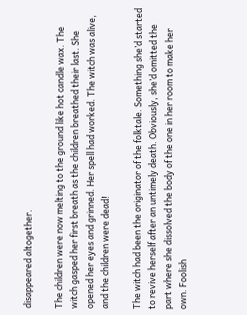disappeared altogether.

The children were now melting to the ground like hot candle wax. The witch gasped her first breath as the children breathed their last. She opened her eyes and grinned. Her spell had worked. The witch was alive, and the children were dead!

The witch had been the originator of the folktale. Something she’d started to revive herself after an untimely death. Obviously, she’d omitted the part where she dissolved the body of the one in her room to make her own. Foolish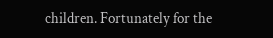children. Fortunately for the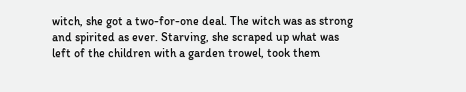witch, she got a two-for-one deal. The witch was as strong and spirited as ever. Starving, she scraped up what was left of the children with a garden trowel, took them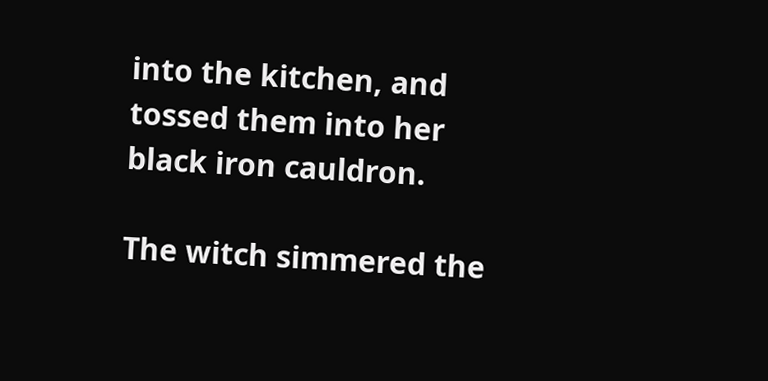into the kitchen, and tossed them into her black iron cauldron.

The witch simmered the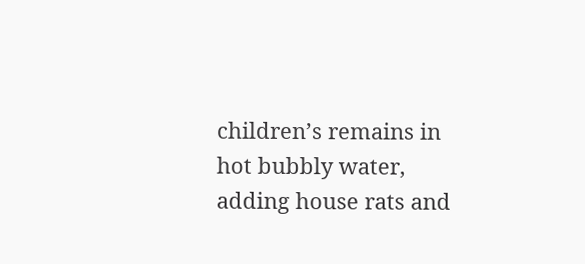children’s remains in hot bubbly water, adding house rats and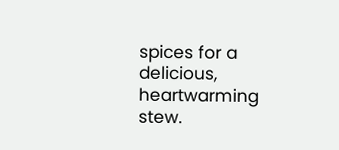spices for a delicious, heartwarming stew.